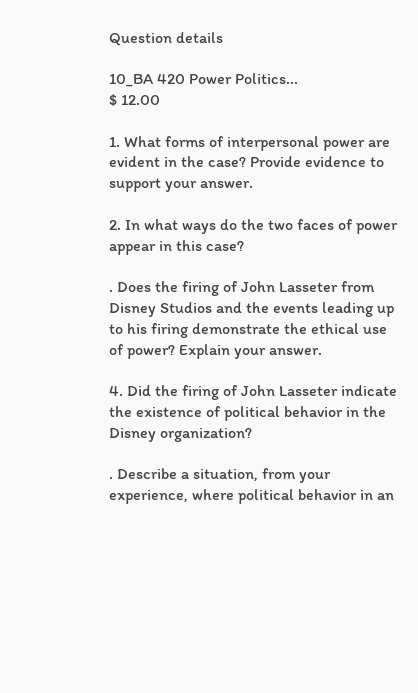Question details

10_BA 420 Power Politics...
$ 12.00

1. What forms of interpersonal power are evident in the case? Provide evidence to support your answer.

2. In what ways do the two faces of power appear in this case?

. Does the firing of John Lasseter from Disney Studios and the events leading up to his firing demonstrate the ethical use of power? Explain your answer.

4. Did the firing of John Lasseter indicate the existence of political behavior in the Disney organization?

. Describe a situation, from your experience, where political behavior in an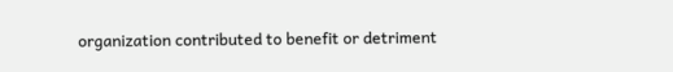organization contributed to benefit or detriment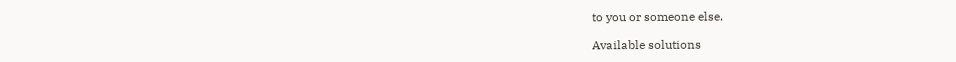to you or someone else.

Available solutions